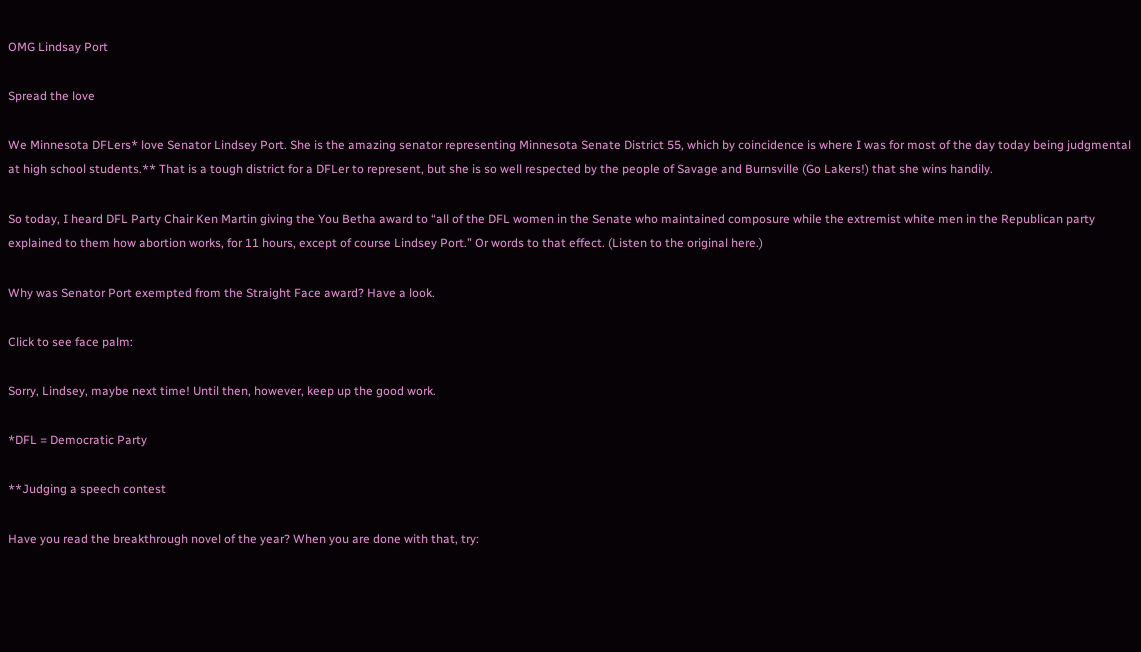OMG Lindsay Port

Spread the love

We Minnesota DFLers* love Senator Lindsey Port. She is the amazing senator representing Minnesota Senate District 55, which by coincidence is where I was for most of the day today being judgmental at high school students.** That is a tough district for a DFLer to represent, but she is so well respected by the people of Savage and Burnsville (Go Lakers!) that she wins handily.

So today, I heard DFL Party Chair Ken Martin giving the You Betha award to “all of the DFL women in the Senate who maintained composure while the extremist white men in the Republican party explained to them how abortion works, for 11 hours, except of course Lindsey Port.” Or words to that effect. (Listen to the original here.)

Why was Senator Port exempted from the Straight Face award? Have a look.

Click to see face palm:

Sorry, Lindsey, maybe next time! Until then, however, keep up the good work.

*DFL = Democratic Party

**Judging a speech contest

Have you read the breakthrough novel of the year? When you are done with that, try: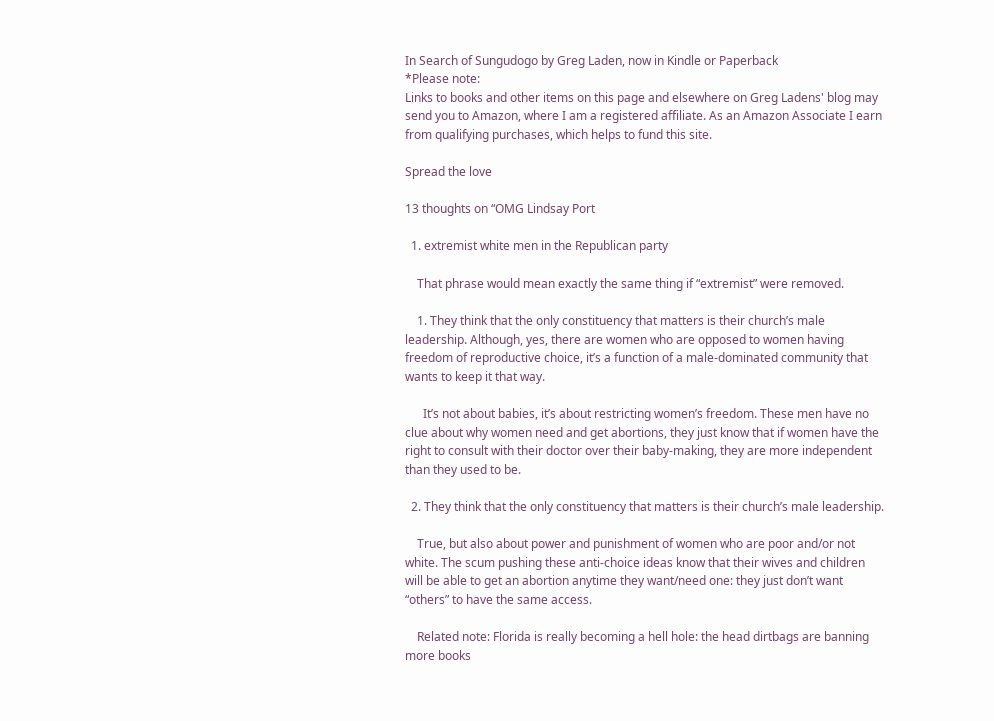In Search of Sungudogo by Greg Laden, now in Kindle or Paperback
*Please note:
Links to books and other items on this page and elsewhere on Greg Ladens' blog may send you to Amazon, where I am a registered affiliate. As an Amazon Associate I earn from qualifying purchases, which helps to fund this site.

Spread the love

13 thoughts on “OMG Lindsay Port

  1. extremist white men in the Republican party

    That phrase would mean exactly the same thing if “extremist” were removed.

    1. They think that the only constituency that matters is their church’s male leadership. Although, yes, there are women who are opposed to women having freedom of reproductive choice, it’s a function of a male-dominated community that wants to keep it that way.

      It’s not about babies, it’s about restricting women’s freedom. These men have no clue about why women need and get abortions, they just know that if women have the right to consult with their doctor over their baby-making, they are more independent than they used to be.

  2. They think that the only constituency that matters is their church’s male leadership.

    True, but also about power and punishment of women who are poor and/or not white. The scum pushing these anti-choice ideas know that their wives and children will be able to get an abortion anytime they want/need one: they just don’t want “others” to have the same access.

    Related note: Florida is really becoming a hell hole: the head dirtbags are banning more books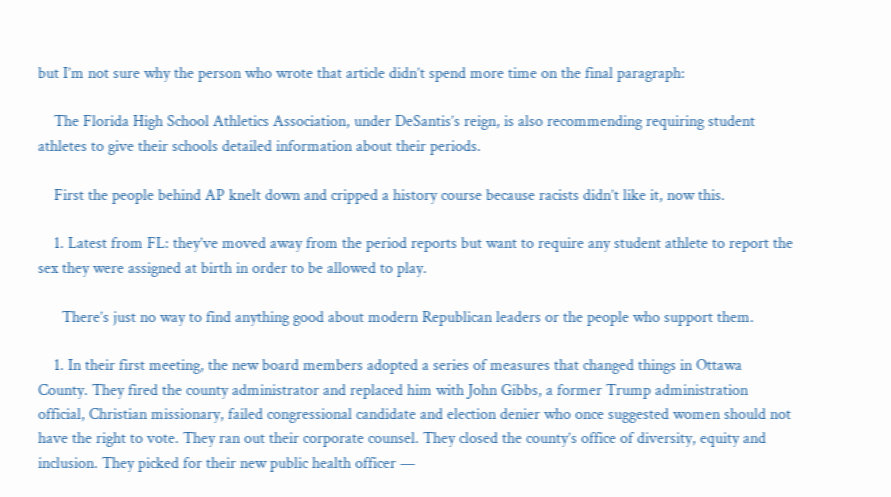but I’m not sure why the person who wrote that article didn’t spend more time on the final paragraph:

    The Florida High School Athletics Association, under DeSantis’s reign, is also recommending requiring student athletes to give their schools detailed information about their periods.

    First the people behind AP knelt down and cripped a history course because racists didn’t like it, now this.

    1. Latest from FL: they’ve moved away from the period reports but want to require any student athlete to report the sex they were assigned at birth in order to be allowed to play.

      There’s just no way to find anything good about modern Republican leaders or the people who support them.

    1. In their first meeting, the new board members adopted a series of measures that changed things in Ottawa County. They fired the county administrator and replaced him with John Gibbs, a former Trump administration official, Christian missionary, failed congressional candidate and election denier who once suggested women should not have the right to vote. They ran out their corporate counsel. They closed the county’s office of diversity, equity and inclusion. They picked for their new public health officer —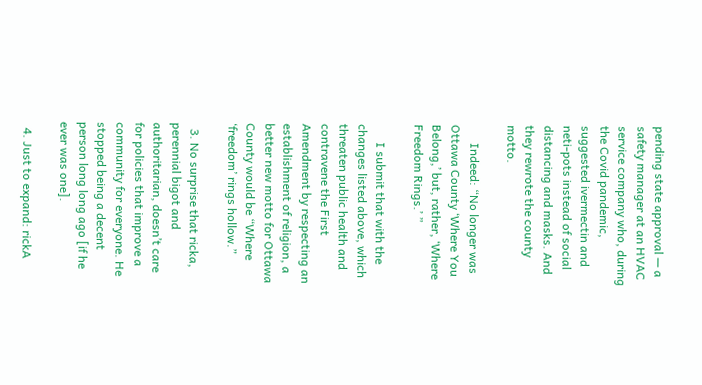pending state approval — a safety manager at an HVAC service company who, during the Covid pandemic, suggested ivermectin and neti-pots instead of social distancing and masks. And they rewrote the county motto.

      Indeed: “No longer was Ottawa County ‘Where You Belong,’ but, rather, ‘Where Freedom Rings.’ ”

      I submit that with the changes listed above, which threaten public health and contravene the First Amendment by respecting an establishment of religion, a better new motto for Ottawa County would be “Where ‘freedom’ rings hollow.”

  3. No surprise that ricka, perennial bigot and authoritarian, doesn’t care for policies that improve a community for everyone. He stopped being a decent person long long ago [if he ever was one].

  4. Just to expand: rickA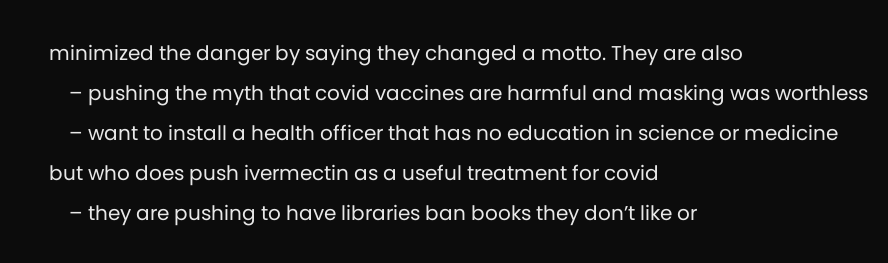minimized the danger by saying they changed a motto. They are also
    – pushing the myth that covid vaccines are harmful and masking was worthless
    – want to install a health officer that has no education in science or medicine but who does push ivermectin as a useful treatment for covid
    – they are pushing to have libraries ban books they don’t like or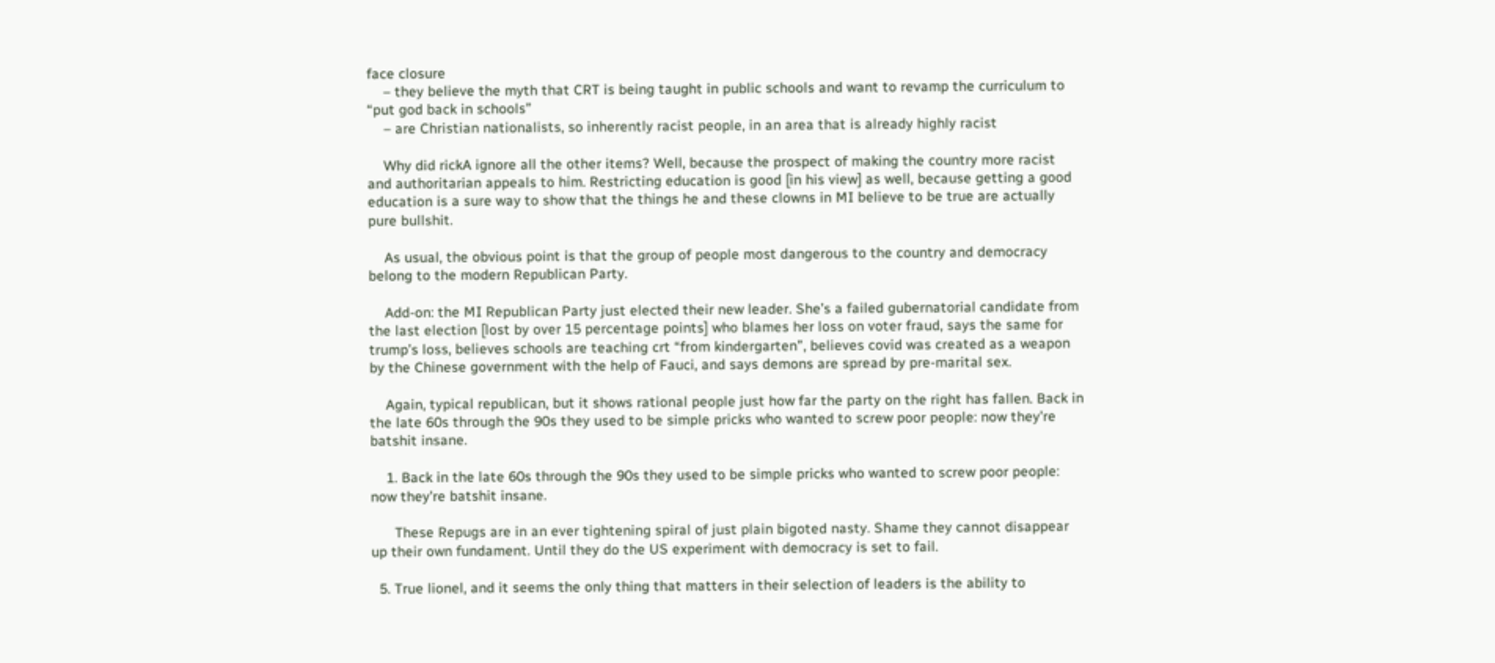face closure
    – they believe the myth that CRT is being taught in public schools and want to revamp the curriculum to “put god back in schools”
    – are Christian nationalists, so inherently racist people, in an area that is already highly racist

    Why did rickA ignore all the other items? Well, because the prospect of making the country more racist and authoritarian appeals to him. Restricting education is good [in his view] as well, because getting a good education is a sure way to show that the things he and these clowns in MI believe to be true are actually pure bullshit.

    As usual, the obvious point is that the group of people most dangerous to the country and democracy belong to the modern Republican Party.

    Add-on: the MI Republican Party just elected their new leader. She’s a failed gubernatorial candidate from the last election [lost by over 15 percentage points] who blames her loss on voter fraud, says the same for trump’s loss, believes schools are teaching crt “from kindergarten”, believes covid was created as a weapon by the Chinese government with the help of Fauci, and says demons are spread by pre-marital sex.

    Again, typical republican, but it shows rational people just how far the party on the right has fallen. Back in the late 60s through the 90s they used to be simple pricks who wanted to screw poor people: now they’re batshit insane.

    1. Back in the late 60s through the 90s they used to be simple pricks who wanted to screw poor people: now they’re batshit insane.

      These Repugs are in an ever tightening spiral of just plain bigoted nasty. Shame they cannot disappear up their own fundament. Until they do the US experiment with democracy is set to fail.

  5. True lionel, and it seems the only thing that matters in their selection of leaders is the ability to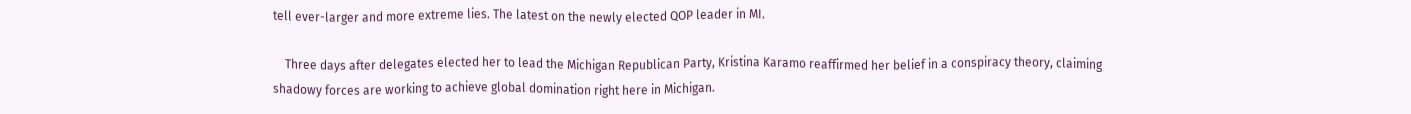tell ever-larger and more extreme lies. The latest on the newly elected QOP leader in MI.

    Three days after delegates elected her to lead the Michigan Republican Party, Kristina Karamo reaffirmed her belief in a conspiracy theory, claiming shadowy forces are working to achieve global domination right here in Michigan.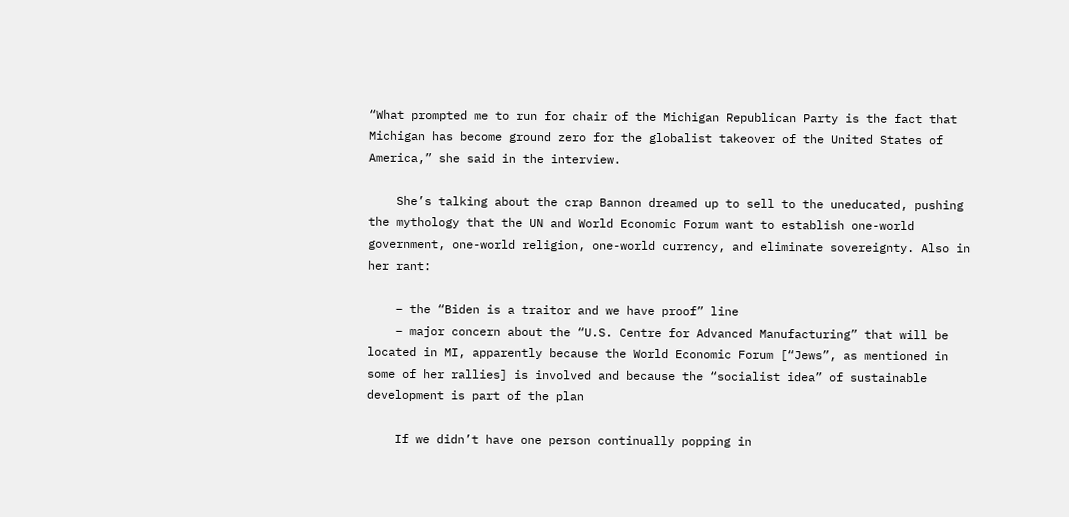“What prompted me to run for chair of the Michigan Republican Party is the fact that Michigan has become ground zero for the globalist takeover of the United States of America,” she said in the interview.

    She’s talking about the crap Bannon dreamed up to sell to the uneducated, pushing the mythology that the UN and World Economic Forum want to establish one-world government, one-world religion, one-world currency, and eliminate sovereignty. Also in her rant:

    – the “Biden is a traitor and we have proof” line
    – major concern about the “U.S. Centre for Advanced Manufacturing” that will be located in MI, apparently because the World Economic Forum [“Jews”, as mentioned in some of her rallies] is involved and because the “socialist idea” of sustainable development is part of the plan

    If we didn’t have one person continually popping in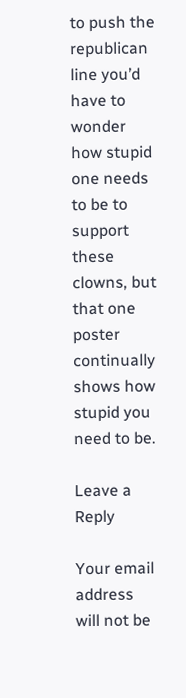to push the republican line you’d have to wonder how stupid one needs to be to support these clowns, but that one poster continually shows how stupid you need to be.

Leave a Reply

Your email address will not be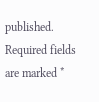published. Required fields are marked *